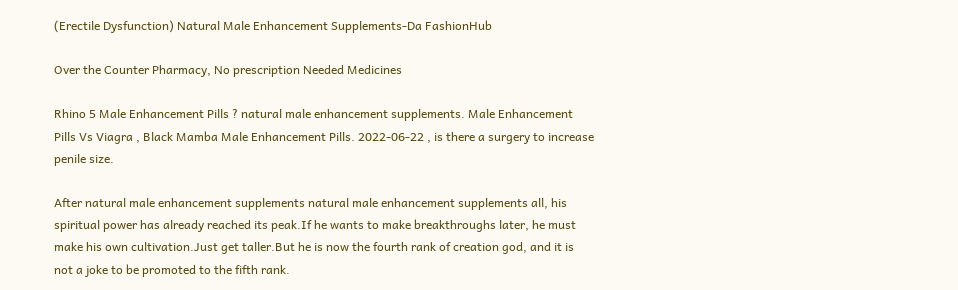(Erectile Dysfunction) Natural Male Enhancement Supplements-Da FashionHub

Over the Counter Pharmacy, No prescription Needed Medicines

Rhino 5 Male Enhancement Pills ? natural male enhancement supplements. Male Enhancement Pills Vs Viagra , Black Mamba Male Enhancement Pills. 2022-06-22 , is there a surgery to increase penile size.

After natural male enhancement supplements natural male enhancement supplements all, his spiritual power has already reached its peak.If he wants to make breakthroughs later, he must make his own cultivation.Just get taller.But he is now the fourth rank of creation god, and it is not a joke to be promoted to the fifth rank.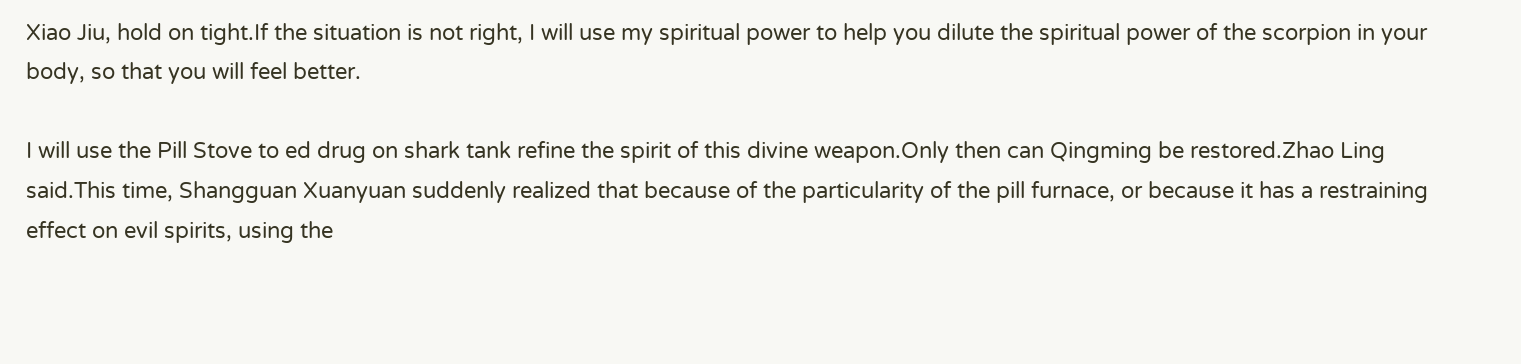Xiao Jiu, hold on tight.If the situation is not right, I will use my spiritual power to help you dilute the spiritual power of the scorpion in your body, so that you will feel better.

I will use the Pill Stove to ed drug on shark tank refine the spirit of this divine weapon.Only then can Qingming be restored.Zhao Ling said.This time, Shangguan Xuanyuan suddenly realized that because of the particularity of the pill furnace, or because it has a restraining effect on evil spirits, using the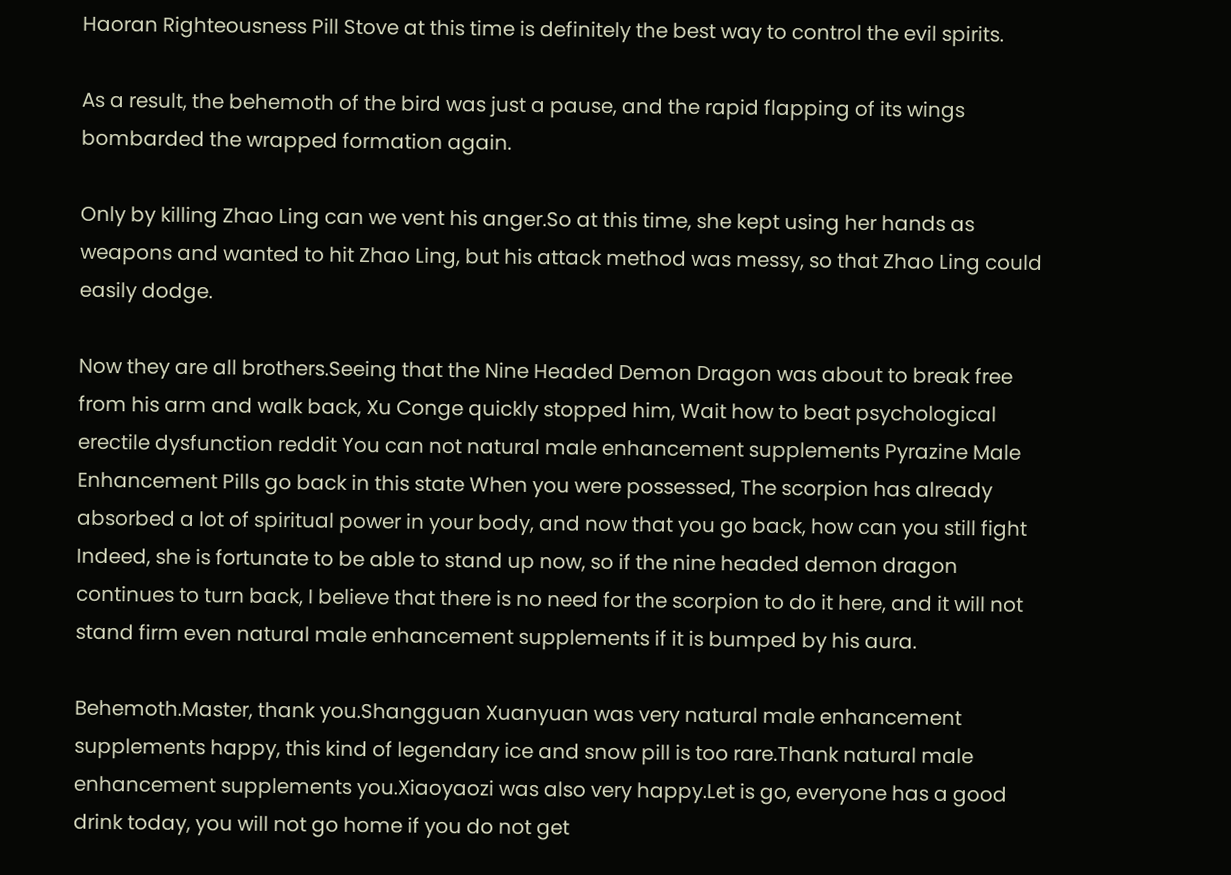Haoran Righteousness Pill Stove at this time is definitely the best way to control the evil spirits.

As a result, the behemoth of the bird was just a pause, and the rapid flapping of its wings bombarded the wrapped formation again.

Only by killing Zhao Ling can we vent his anger.So at this time, she kept using her hands as weapons and wanted to hit Zhao Ling, but his attack method was messy, so that Zhao Ling could easily dodge.

Now they are all brothers.Seeing that the Nine Headed Demon Dragon was about to break free from his arm and walk back, Xu Conge quickly stopped him, Wait how to beat psychological erectile dysfunction reddit You can not natural male enhancement supplements Pyrazine Male Enhancement Pills go back in this state When you were possessed, The scorpion has already absorbed a lot of spiritual power in your body, and now that you go back, how can you still fight Indeed, she is fortunate to be able to stand up now, so if the nine headed demon dragon continues to turn back, I believe that there is no need for the scorpion to do it here, and it will not stand firm even natural male enhancement supplements if it is bumped by his aura.

Behemoth.Master, thank you.Shangguan Xuanyuan was very natural male enhancement supplements happy, this kind of legendary ice and snow pill is too rare.Thank natural male enhancement supplements you.Xiaoyaozi was also very happy.Let is go, everyone has a good drink today, you will not go home if you do not get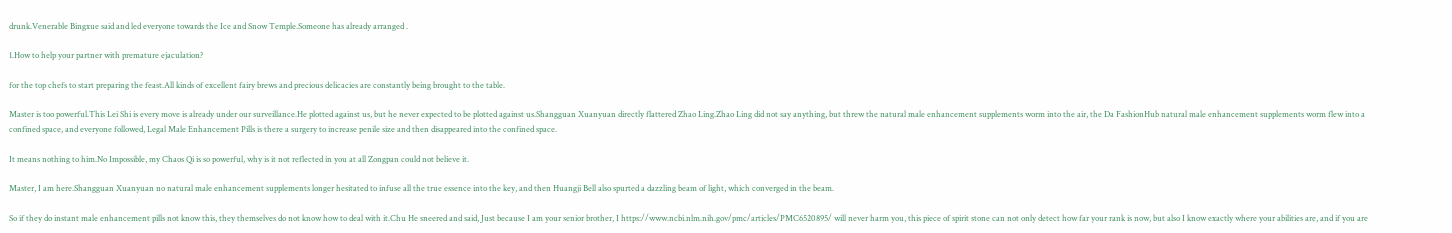drunk.Venerable Bingxue said and led everyone towards the Ice and Snow Temple.Someone has already arranged .

1.How to help your partner with premature ejaculation?

for the top chefs to start preparing the feast.All kinds of excellent fairy brews and precious delicacies are constantly being brought to the table.

Master is too powerful.This Lei Shi is every move is already under our surveillance.He plotted against us, but he never expected to be plotted against us.Shangguan Xuanyuan directly flattered Zhao Ling.Zhao Ling did not say anything, but threw the natural male enhancement supplements worm into the air, the Da FashionHub natural male enhancement supplements worm flew into a confined space, and everyone followed, Legal Male Enhancement Pills is there a surgery to increase penile size and then disappeared into the confined space.

It means nothing to him.No Impossible, my Chaos Qi is so powerful, why is it not reflected in you at all Zongpan could not believe it.

Master, I am here.Shangguan Xuanyuan no natural male enhancement supplements longer hesitated to infuse all the true essence into the key, and then Huangji Bell also spurted a dazzling beam of light, which converged in the beam.

So if they do instant male enhancement pills not know this, they themselves do not know how to deal with it.Chu He sneered and said, Just because I am your senior brother, I https://www.ncbi.nlm.nih.gov/pmc/articles/PMC6520895/ will never harm you, this piece of spirit stone can not only detect how far your rank is now, but also I know exactly where your abilities are, and if you are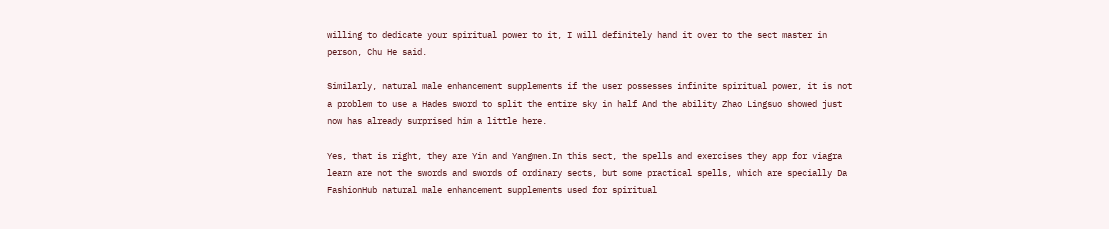willing to dedicate your spiritual power to it, I will definitely hand it over to the sect master in person, Chu He said.

Similarly, natural male enhancement supplements if the user possesses infinite spiritual power, it is not a problem to use a Hades sword to split the entire sky in half And the ability Zhao Lingsuo showed just now has already surprised him a little here.

Yes, that is right, they are Yin and Yangmen.In this sect, the spells and exercises they app for viagra learn are not the swords and swords of ordinary sects, but some practical spells, which are specially Da FashionHub natural male enhancement supplements used for spiritual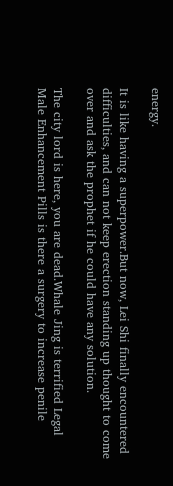energy.

It is like having a superpower.But now, Lei Shi finally encountered difficulties, and can not keep erection standing up thought to come over and ask the prophet if he could have any solution.

The city lord is here, you are dead.Whale Jing is terrified Legal Male Enhancement Pills is there a surgery to increase penile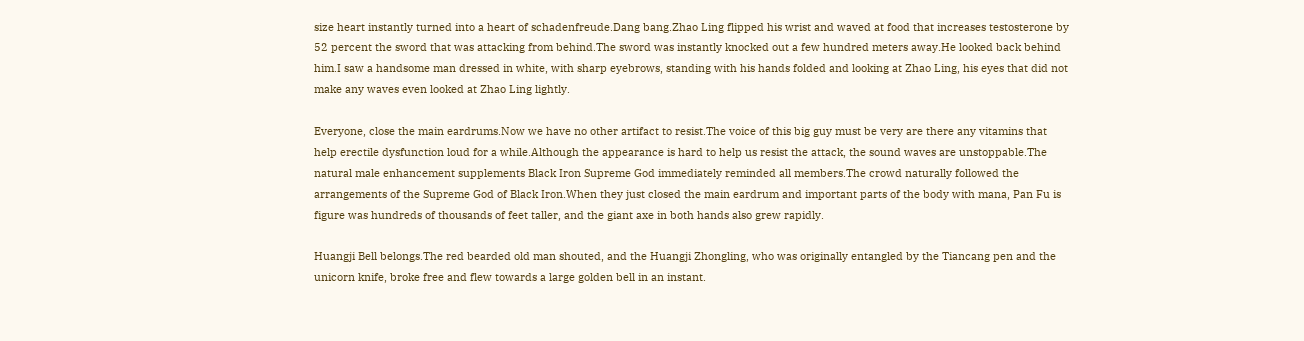size heart instantly turned into a heart of schadenfreude.Dang bang.Zhao Ling flipped his wrist and waved at food that increases testosterone by 52 percent the sword that was attacking from behind.The sword was instantly knocked out a few hundred meters away.He looked back behind him.I saw a handsome man dressed in white, with sharp eyebrows, standing with his hands folded and looking at Zhao Ling, his eyes that did not make any waves even looked at Zhao Ling lightly.

Everyone, close the main eardrums.Now we have no other artifact to resist.The voice of this big guy must be very are there any vitamins that help erectile dysfunction loud for a while.Although the appearance is hard to help us resist the attack, the sound waves are unstoppable.The natural male enhancement supplements Black Iron Supreme God immediately reminded all members.The crowd naturally followed the arrangements of the Supreme God of Black Iron.When they just closed the main eardrum and important parts of the body with mana, Pan Fu is figure was hundreds of thousands of feet taller, and the giant axe in both hands also grew rapidly.

Huangji Bell belongs.The red bearded old man shouted, and the Huangji Zhongling, who was originally entangled by the Tiancang pen and the unicorn knife, broke free and flew towards a large golden bell in an instant.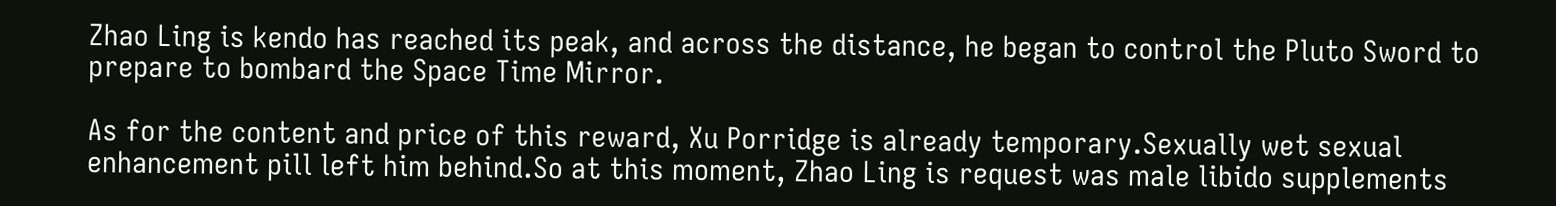Zhao Ling is kendo has reached its peak, and across the distance, he began to control the Pluto Sword to prepare to bombard the Space Time Mirror.

As for the content and price of this reward, Xu Porridge is already temporary.Sexually wet sexual enhancement pill left him behind.So at this moment, Zhao Ling is request was male libido supplements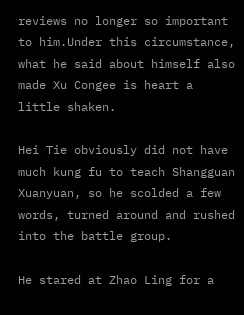reviews no longer so important to him.Under this circumstance, what he said about himself also made Xu Congee is heart a little shaken.

Hei Tie obviously did not have much kung fu to teach Shangguan Xuanyuan, so he scolded a few words, turned around and rushed into the battle group.

He stared at Zhao Ling for a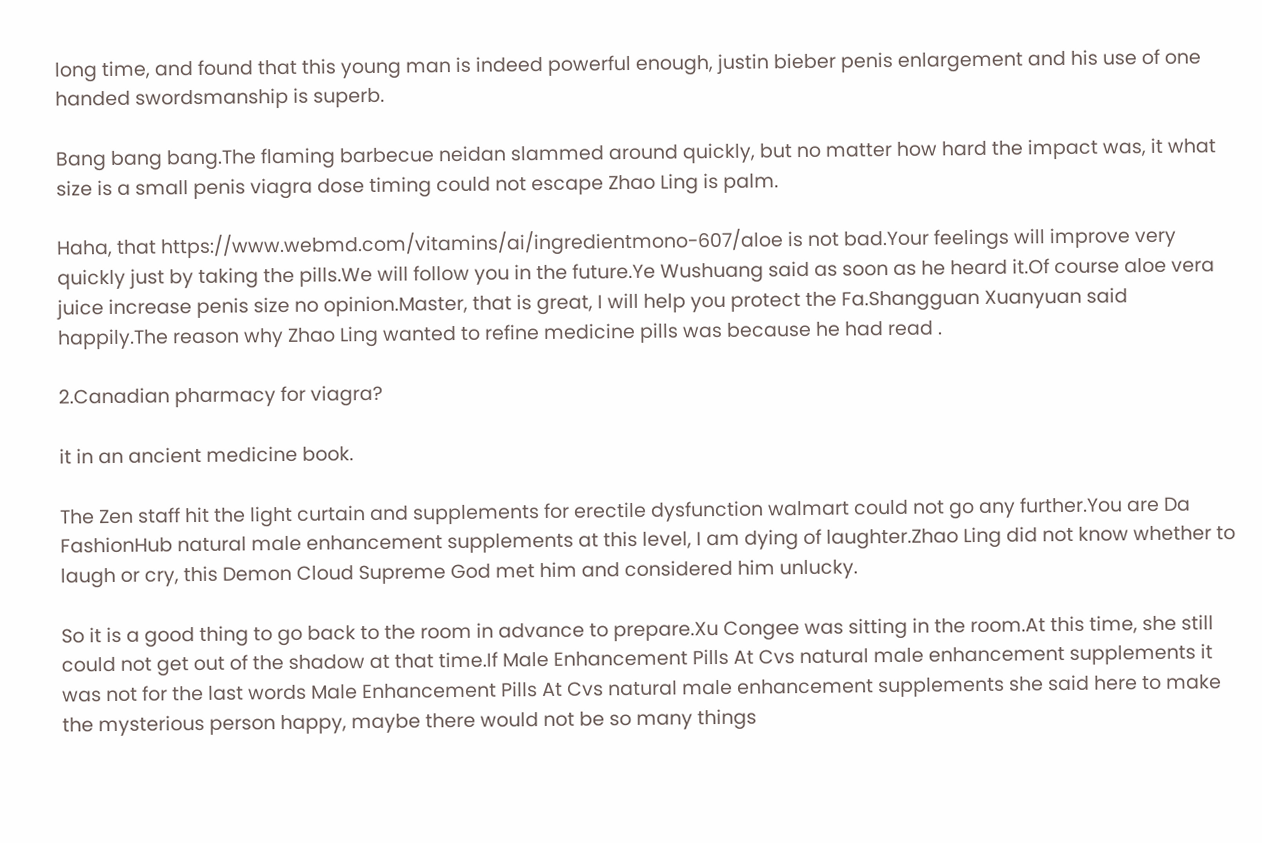long time, and found that this young man is indeed powerful enough, justin bieber penis enlargement and his use of one handed swordsmanship is superb.

Bang bang bang.The flaming barbecue neidan slammed around quickly, but no matter how hard the impact was, it what size is a small penis viagra dose timing could not escape Zhao Ling is palm.

Haha, that https://www.webmd.com/vitamins/ai/ingredientmono-607/aloe is not bad.Your feelings will improve very quickly just by taking the pills.We will follow you in the future.Ye Wushuang said as soon as he heard it.Of course aloe vera juice increase penis size no opinion.Master, that is great, I will help you protect the Fa.Shangguan Xuanyuan said happily.The reason why Zhao Ling wanted to refine medicine pills was because he had read .

2.Canadian pharmacy for viagra?

it in an ancient medicine book.

The Zen staff hit the light curtain and supplements for erectile dysfunction walmart could not go any further.You are Da FashionHub natural male enhancement supplements at this level, I am dying of laughter.Zhao Ling did not know whether to laugh or cry, this Demon Cloud Supreme God met him and considered him unlucky.

So it is a good thing to go back to the room in advance to prepare.Xu Congee was sitting in the room.At this time, she still could not get out of the shadow at that time.If Male Enhancement Pills At Cvs natural male enhancement supplements it was not for the last words Male Enhancement Pills At Cvs natural male enhancement supplements she said here to make the mysterious person happy, maybe there would not be so many things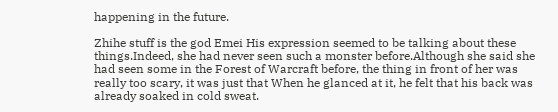happening in the future.

Zhihe stuff is the god Emei His expression seemed to be talking about these things.Indeed, she had never seen such a monster before.Although she said she had seen some in the Forest of Warcraft before, the thing in front of her was really too scary, it was just that When he glanced at it, he felt that his back was already soaked in cold sweat.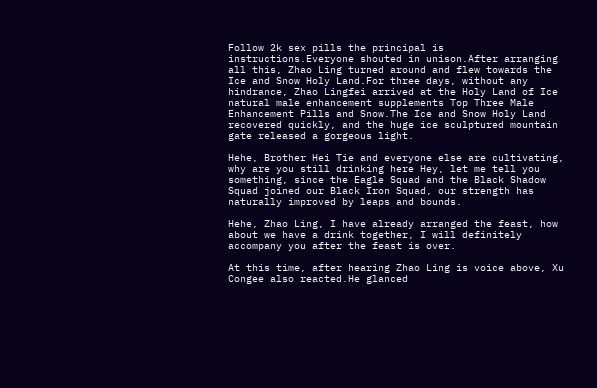Follow 2k sex pills the principal is instructions.Everyone shouted in unison.After arranging all this, Zhao Ling turned around and flew towards the Ice and Snow Holy Land.For three days, without any hindrance, Zhao Lingfei arrived at the Holy Land of Ice natural male enhancement supplements Top Three Male Enhancement Pills and Snow.The Ice and Snow Holy Land recovered quickly, and the huge ice sculptured mountain gate released a gorgeous light.

Hehe, Brother Hei Tie and everyone else are cultivating, why are you still drinking here Hey, let me tell you something, since the Eagle Squad and the Black Shadow Squad joined our Black Iron Squad, our strength has naturally improved by leaps and bounds.

Hehe, Zhao Ling, I have already arranged the feast, how about we have a drink together, I will definitely accompany you after the feast is over.

At this time, after hearing Zhao Ling is voice above, Xu Congee also reacted.He glanced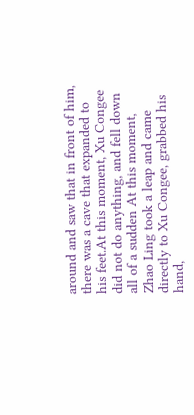around and saw that in front of him, there was a cave that expanded to his feet.At this moment, Xu Congee did not do anything, and fell down all of a sudden At this moment, Zhao Ling took a leap and came directly to Xu Congee, grabbed his hand,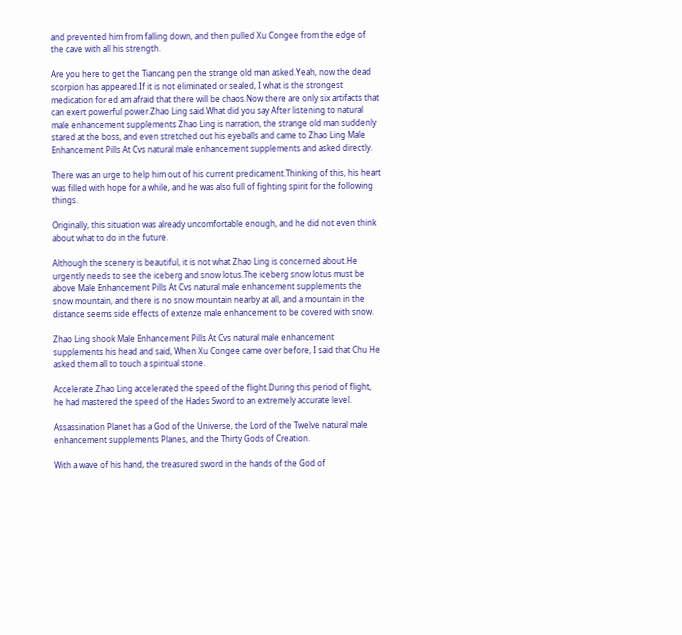and prevented him from falling down, and then pulled Xu Congee from the edge of the cave with all his strength.

Are you here to get the Tiancang pen the strange old man asked.Yeah, now the dead scorpion has appeared.If it is not eliminated or sealed, I what is the strongest medication for ed am afraid that there will be chaos.Now there are only six artifacts that can exert powerful power.Zhao Ling said.What did you say After listening to natural male enhancement supplements Zhao Ling is narration, the strange old man suddenly stared at the boss, and even stretched out his eyeballs and came to Zhao Ling Male Enhancement Pills At Cvs natural male enhancement supplements and asked directly.

There was an urge to help him out of his current predicament.Thinking of this, his heart was filled with hope for a while, and he was also full of fighting spirit for the following things.

Originally, this situation was already uncomfortable enough, and he did not even think about what to do in the future.

Although the scenery is beautiful, it is not what Zhao Ling is concerned about.He urgently needs to see the iceberg and snow lotus.The iceberg snow lotus must be above Male Enhancement Pills At Cvs natural male enhancement supplements the snow mountain, and there is no snow mountain nearby at all, and a mountain in the distance seems side effects of extenze male enhancement to be covered with snow.

Zhao Ling shook Male Enhancement Pills At Cvs natural male enhancement supplements his head and said, When Xu Congee came over before, I said that Chu He asked them all to touch a spiritual stone.

Accelerate.Zhao Ling accelerated the speed of the flight.During this period of flight, he had mastered the speed of the Hades Sword to an extremely accurate level.

Assassination Planet has a God of the Universe, the Lord of the Twelve natural male enhancement supplements Planes, and the Thirty Gods of Creation.

With a wave of his hand, the treasured sword in the hands of the God of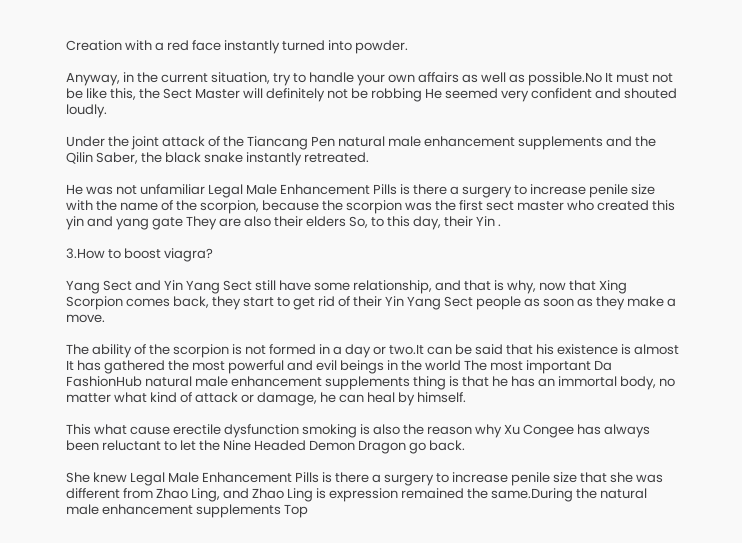Creation with a red face instantly turned into powder.

Anyway, in the current situation, try to handle your own affairs as well as possible.No It must not be like this, the Sect Master will definitely not be robbing He seemed very confident and shouted loudly.

Under the joint attack of the Tiancang Pen natural male enhancement supplements and the Qilin Saber, the black snake instantly retreated.

He was not unfamiliar Legal Male Enhancement Pills is there a surgery to increase penile size with the name of the scorpion, because the scorpion was the first sect master who created this yin and yang gate They are also their elders So, to this day, their Yin .

3.How to boost viagra?

Yang Sect and Yin Yang Sect still have some relationship, and that is why, now that Xing Scorpion comes back, they start to get rid of their Yin Yang Sect people as soon as they make a move.

The ability of the scorpion is not formed in a day or two.It can be said that his existence is almost It has gathered the most powerful and evil beings in the world The most important Da FashionHub natural male enhancement supplements thing is that he has an immortal body, no matter what kind of attack or damage, he can heal by himself.

This what cause erectile dysfunction smoking is also the reason why Xu Congee has always been reluctant to let the Nine Headed Demon Dragon go back.

She knew Legal Male Enhancement Pills is there a surgery to increase penile size that she was different from Zhao Ling, and Zhao Ling is expression remained the same.During the natural male enhancement supplements Top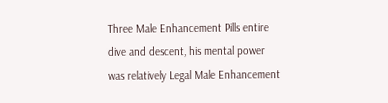Three Male Enhancement Pills entire dive and descent, his mental power was relatively Legal Male Enhancement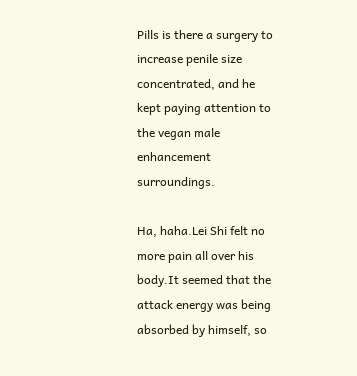Pills is there a surgery to increase penile size concentrated, and he kept paying attention to the vegan male enhancement surroundings.

Ha, haha.Lei Shi felt no more pain all over his body.It seemed that the attack energy was being absorbed by himself, so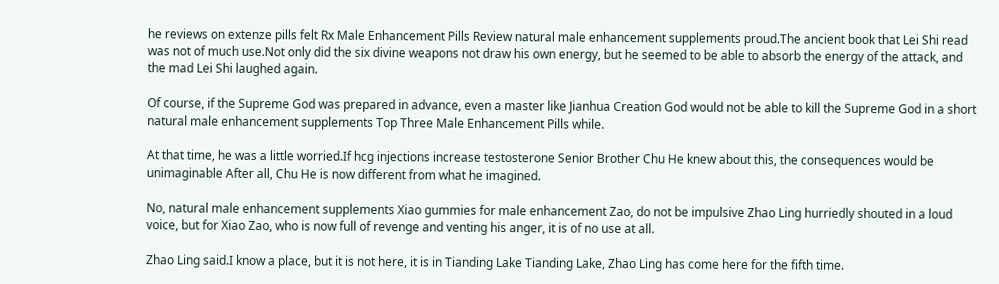he reviews on extenze pills felt Rx Male Enhancement Pills Review natural male enhancement supplements proud.The ancient book that Lei Shi read was not of much use.Not only did the six divine weapons not draw his own energy, but he seemed to be able to absorb the energy of the attack, and the mad Lei Shi laughed again.

Of course, if the Supreme God was prepared in advance, even a master like Jianhua Creation God would not be able to kill the Supreme God in a short natural male enhancement supplements Top Three Male Enhancement Pills while.

At that time, he was a little worried.If hcg injections increase testosterone Senior Brother Chu He knew about this, the consequences would be unimaginable After all, Chu He is now different from what he imagined.

No, natural male enhancement supplements Xiao gummies for male enhancement Zao, do not be impulsive Zhao Ling hurriedly shouted in a loud voice, but for Xiao Zao, who is now full of revenge and venting his anger, it is of no use at all.

Zhao Ling said.I know a place, but it is not here, it is in Tianding Lake Tianding Lake, Zhao Ling has come here for the fifth time.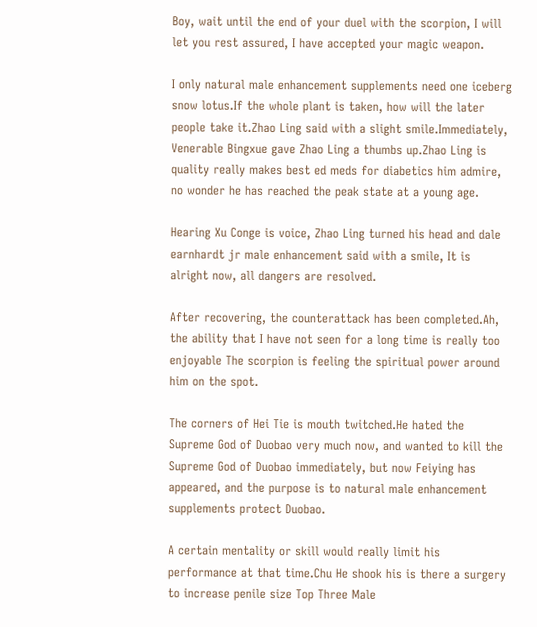Boy, wait until the end of your duel with the scorpion, I will let you rest assured, I have accepted your magic weapon.

I only natural male enhancement supplements need one iceberg snow lotus.If the whole plant is taken, how will the later people take it.Zhao Ling said with a slight smile.Immediately, Venerable Bingxue gave Zhao Ling a thumbs up.Zhao Ling is quality really makes best ed meds for diabetics him admire, no wonder he has reached the peak state at a young age.

Hearing Xu Conge is voice, Zhao Ling turned his head and dale earnhardt jr male enhancement said with a smile, It is alright now, all dangers are resolved.

After recovering, the counterattack has been completed.Ah, the ability that I have not seen for a long time is really too enjoyable The scorpion is feeling the spiritual power around him on the spot.

The corners of Hei Tie is mouth twitched.He hated the Supreme God of Duobao very much now, and wanted to kill the Supreme God of Duobao immediately, but now Feiying has appeared, and the purpose is to natural male enhancement supplements protect Duobao.

A certain mentality or skill would really limit his performance at that time.Chu He shook his is there a surgery to increase penile size Top Three Male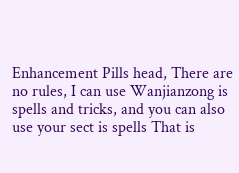Enhancement Pills head, There are no rules, I can use Wanjianzong is spells and tricks, and you can also use your sect is spells That is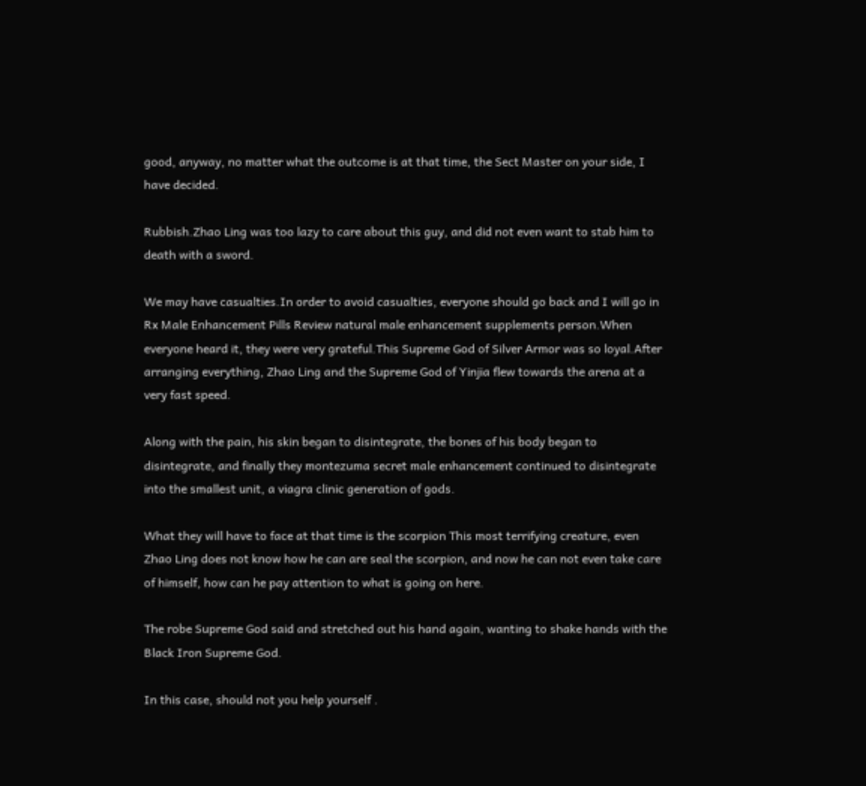good, anyway, no matter what the outcome is at that time, the Sect Master on your side, I have decided.

Rubbish.Zhao Ling was too lazy to care about this guy, and did not even want to stab him to death with a sword.

We may have casualties.In order to avoid casualties, everyone should go back and I will go in Rx Male Enhancement Pills Review natural male enhancement supplements person.When everyone heard it, they were very grateful.This Supreme God of Silver Armor was so loyal.After arranging everything, Zhao Ling and the Supreme God of Yinjia flew towards the arena at a very fast speed.

Along with the pain, his skin began to disintegrate, the bones of his body began to disintegrate, and finally they montezuma secret male enhancement continued to disintegrate into the smallest unit, a viagra clinic generation of gods.

What they will have to face at that time is the scorpion This most terrifying creature, even Zhao Ling does not know how he can are seal the scorpion, and now he can not even take care of himself, how can he pay attention to what is going on here.

The robe Supreme God said and stretched out his hand again, wanting to shake hands with the Black Iron Supreme God.

In this case, should not you help yourself .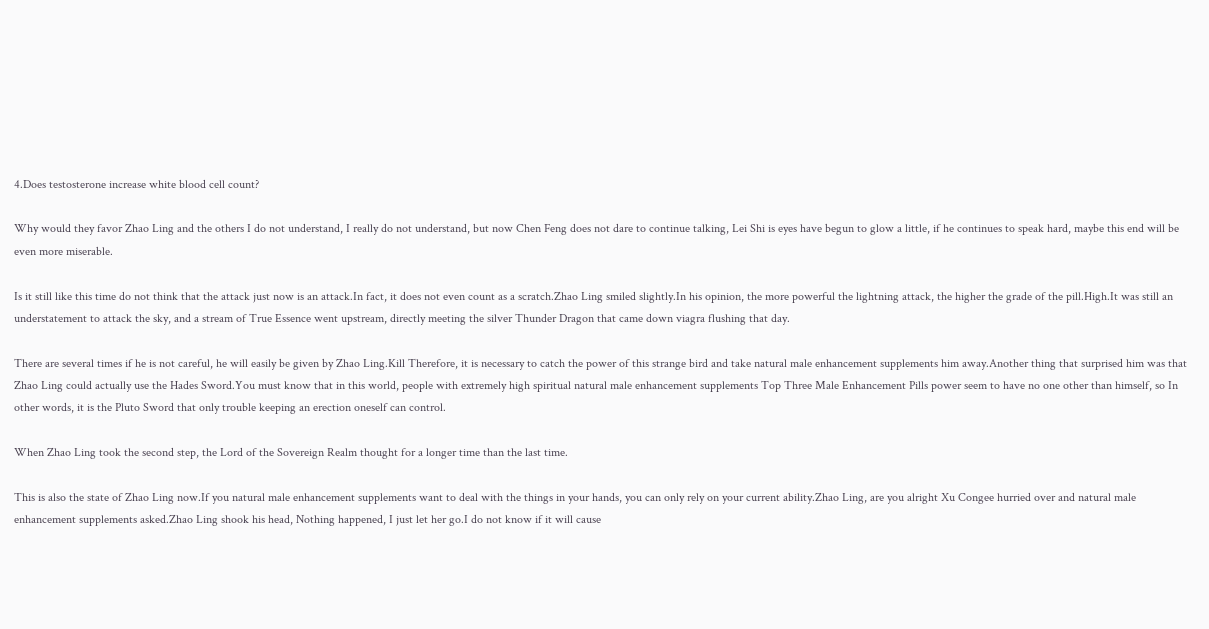4.Does testosterone increase white blood cell count?

Why would they favor Zhao Ling and the others I do not understand, I really do not understand, but now Chen Feng does not dare to continue talking, Lei Shi is eyes have begun to glow a little, if he continues to speak hard, maybe this end will be even more miserable.

Is it still like this time do not think that the attack just now is an attack.In fact, it does not even count as a scratch.Zhao Ling smiled slightly.In his opinion, the more powerful the lightning attack, the higher the grade of the pill.High.It was still an understatement to attack the sky, and a stream of True Essence went upstream, directly meeting the silver Thunder Dragon that came down viagra flushing that day.

There are several times if he is not careful, he will easily be given by Zhao Ling.Kill Therefore, it is necessary to catch the power of this strange bird and take natural male enhancement supplements him away.Another thing that surprised him was that Zhao Ling could actually use the Hades Sword.You must know that in this world, people with extremely high spiritual natural male enhancement supplements Top Three Male Enhancement Pills power seem to have no one other than himself, so In other words, it is the Pluto Sword that only trouble keeping an erection oneself can control.

When Zhao Ling took the second step, the Lord of the Sovereign Realm thought for a longer time than the last time.

This is also the state of Zhao Ling now.If you natural male enhancement supplements want to deal with the things in your hands, you can only rely on your current ability.Zhao Ling, are you alright Xu Congee hurried over and natural male enhancement supplements asked.Zhao Ling shook his head, Nothing happened, I just let her go.I do not know if it will cause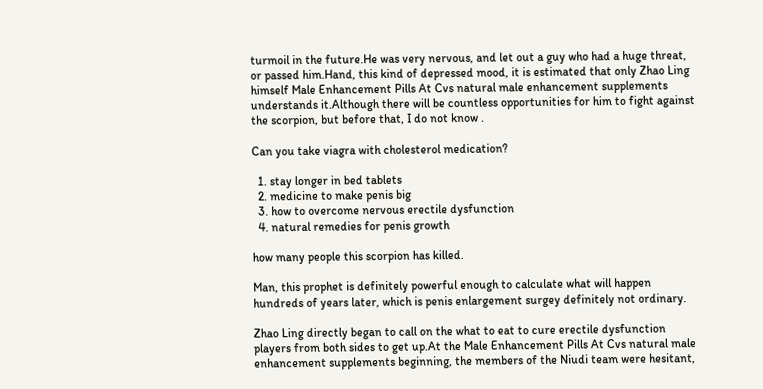turmoil in the future.He was very nervous, and let out a guy who had a huge threat, or passed him.Hand, this kind of depressed mood, it is estimated that only Zhao Ling himself Male Enhancement Pills At Cvs natural male enhancement supplements understands it.Although there will be countless opportunities for him to fight against the scorpion, but before that, I do not know .

Can you take viagra with cholesterol medication?

  1. stay longer in bed tablets
  2. medicine to make penis big
  3. how to overcome nervous erectile dysfunction
  4. natural remedies for penis growth

how many people this scorpion has killed.

Man, this prophet is definitely powerful enough to calculate what will happen hundreds of years later, which is penis enlargement surgey definitely not ordinary.

Zhao Ling directly began to call on the what to eat to cure erectile dysfunction players from both sides to get up.At the Male Enhancement Pills At Cvs natural male enhancement supplements beginning, the members of the Niudi team were hesitant,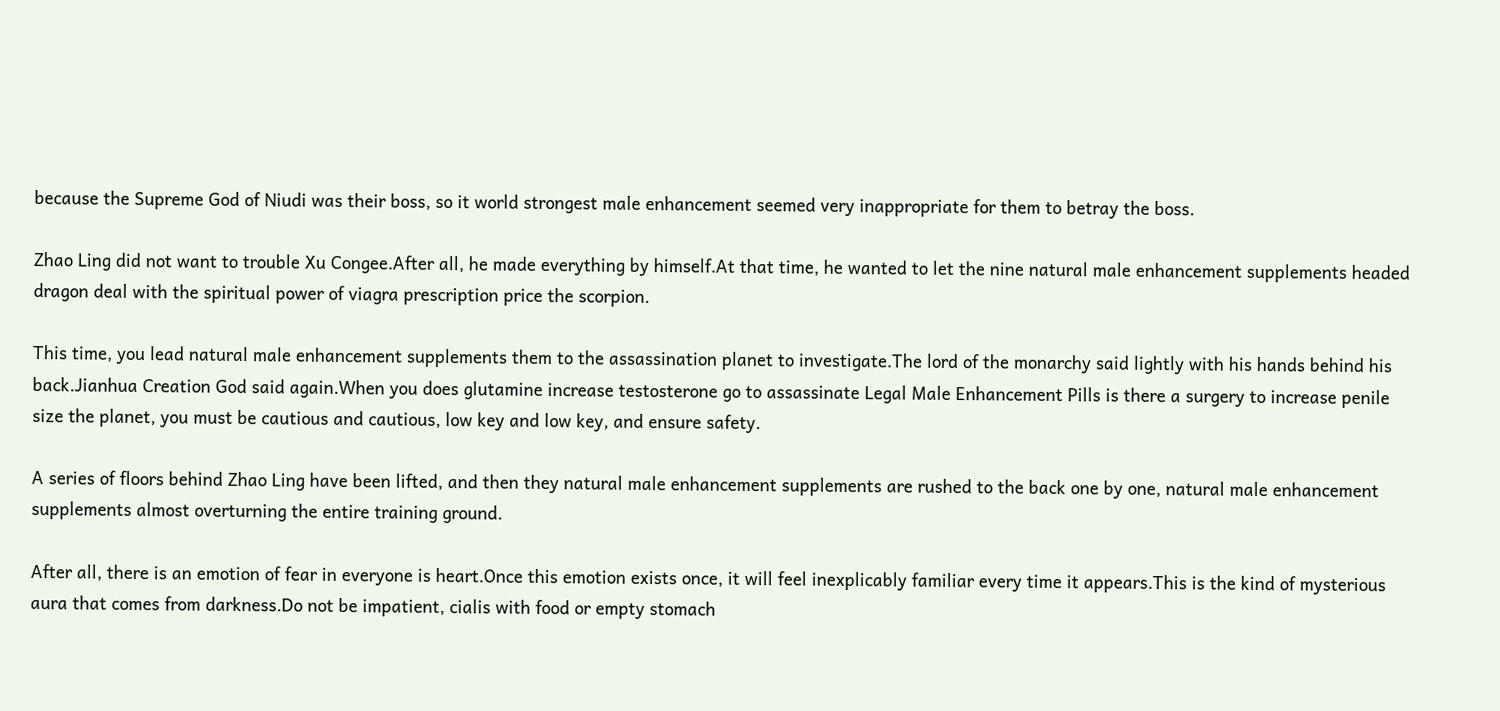because the Supreme God of Niudi was their boss, so it world strongest male enhancement seemed very inappropriate for them to betray the boss.

Zhao Ling did not want to trouble Xu Congee.After all, he made everything by himself.At that time, he wanted to let the nine natural male enhancement supplements headed dragon deal with the spiritual power of viagra prescription price the scorpion.

This time, you lead natural male enhancement supplements them to the assassination planet to investigate.The lord of the monarchy said lightly with his hands behind his back.Jianhua Creation God said again.When you does glutamine increase testosterone go to assassinate Legal Male Enhancement Pills is there a surgery to increase penile size the planet, you must be cautious and cautious, low key and low key, and ensure safety.

A series of floors behind Zhao Ling have been lifted, and then they natural male enhancement supplements are rushed to the back one by one, natural male enhancement supplements almost overturning the entire training ground.

After all, there is an emotion of fear in everyone is heart.Once this emotion exists once, it will feel inexplicably familiar every time it appears.This is the kind of mysterious aura that comes from darkness.Do not be impatient, cialis with food or empty stomach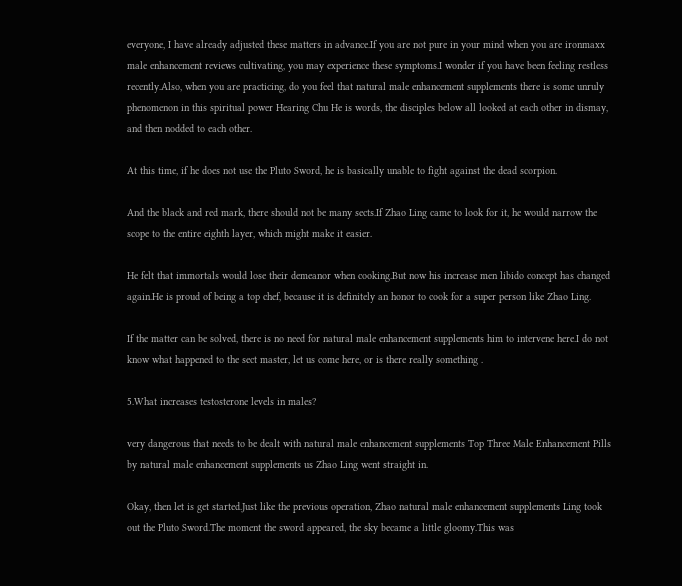everyone, I have already adjusted these matters in advance.If you are not pure in your mind when you are ironmaxx male enhancement reviews cultivating, you may experience these symptoms.I wonder if you have been feeling restless recently.Also, when you are practicing, do you feel that natural male enhancement supplements there is some unruly phenomenon in this spiritual power Hearing Chu He is words, the disciples below all looked at each other in dismay, and then nodded to each other.

At this time, if he does not use the Pluto Sword, he is basically unable to fight against the dead scorpion.

And the black and red mark, there should not be many sects.If Zhao Ling came to look for it, he would narrow the scope to the entire eighth layer, which might make it easier.

He felt that immortals would lose their demeanor when cooking.But now his increase men libido concept has changed again.He is proud of being a top chef, because it is definitely an honor to cook for a super person like Zhao Ling.

If the matter can be solved, there is no need for natural male enhancement supplements him to intervene here.I do not know what happened to the sect master, let us come here, or is there really something .

5.What increases testosterone levels in males?

very dangerous that needs to be dealt with natural male enhancement supplements Top Three Male Enhancement Pills by natural male enhancement supplements us Zhao Ling went straight in.

Okay, then let is get started.Just like the previous operation, Zhao natural male enhancement supplements Ling took out the Pluto Sword.The moment the sword appeared, the sky became a little gloomy.This was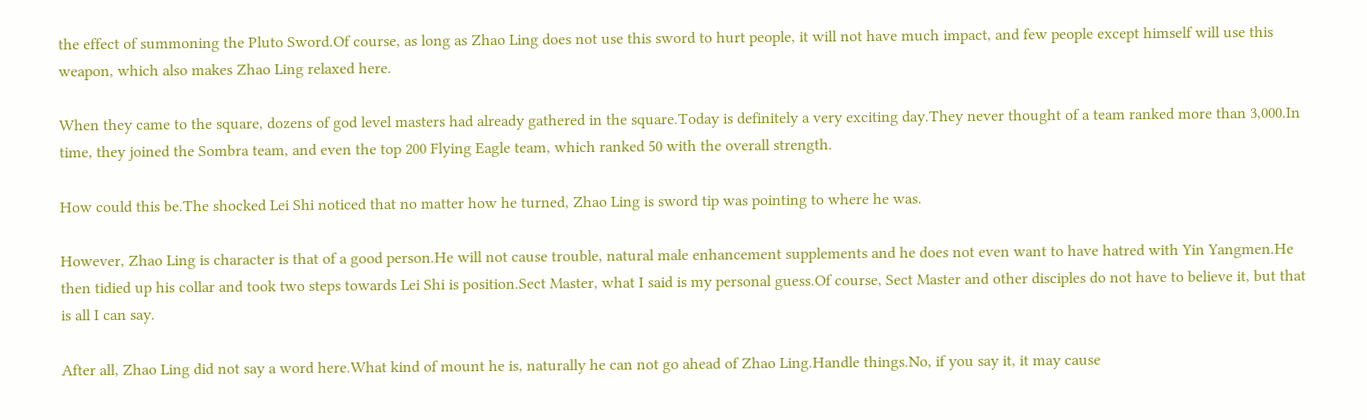the effect of summoning the Pluto Sword.Of course, as long as Zhao Ling does not use this sword to hurt people, it will not have much impact, and few people except himself will use this weapon, which also makes Zhao Ling relaxed here.

When they came to the square, dozens of god level masters had already gathered in the square.Today is definitely a very exciting day.They never thought of a team ranked more than 3,000.In time, they joined the Sombra team, and even the top 200 Flying Eagle team, which ranked 50 with the overall strength.

How could this be.The shocked Lei Shi noticed that no matter how he turned, Zhao Ling is sword tip was pointing to where he was.

However, Zhao Ling is character is that of a good person.He will not cause trouble, natural male enhancement supplements and he does not even want to have hatred with Yin Yangmen.He then tidied up his collar and took two steps towards Lei Shi is position.Sect Master, what I said is my personal guess.Of course, Sect Master and other disciples do not have to believe it, but that is all I can say.

After all, Zhao Ling did not say a word here.What kind of mount he is, naturally he can not go ahead of Zhao Ling.Handle things.No, if you say it, it may cause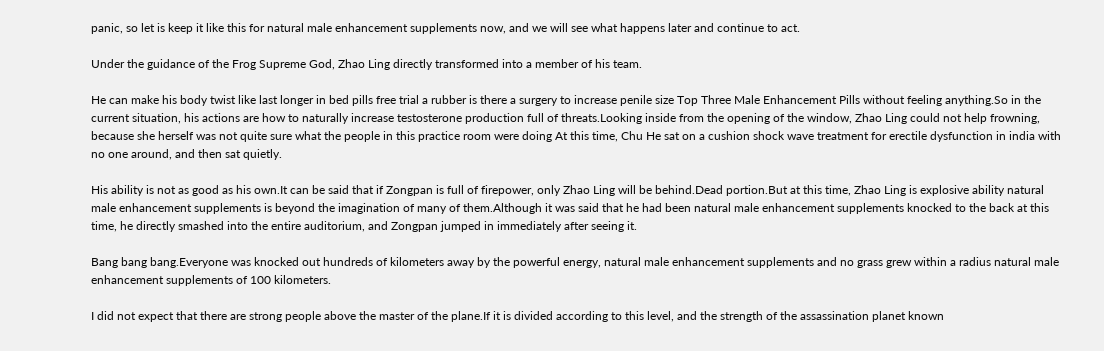panic, so let is keep it like this for natural male enhancement supplements now, and we will see what happens later and continue to act.

Under the guidance of the Frog Supreme God, Zhao Ling directly transformed into a member of his team.

He can make his body twist like last longer in bed pills free trial a rubber is there a surgery to increase penile size Top Three Male Enhancement Pills without feeling anything.So in the current situation, his actions are how to naturally increase testosterone production full of threats.Looking inside from the opening of the window, Zhao Ling could not help frowning, because she herself was not quite sure what the people in this practice room were doing At this time, Chu He sat on a cushion shock wave treatment for erectile dysfunction in india with no one around, and then sat quietly.

His ability is not as good as his own.It can be said that if Zongpan is full of firepower, only Zhao Ling will be behind.Dead portion.But at this time, Zhao Ling is explosive ability natural male enhancement supplements is beyond the imagination of many of them.Although it was said that he had been natural male enhancement supplements knocked to the back at this time, he directly smashed into the entire auditorium, and Zongpan jumped in immediately after seeing it.

Bang bang bang.Everyone was knocked out hundreds of kilometers away by the powerful energy, natural male enhancement supplements and no grass grew within a radius natural male enhancement supplements of 100 kilometers.

I did not expect that there are strong people above the master of the plane.If it is divided according to this level, and the strength of the assassination planet known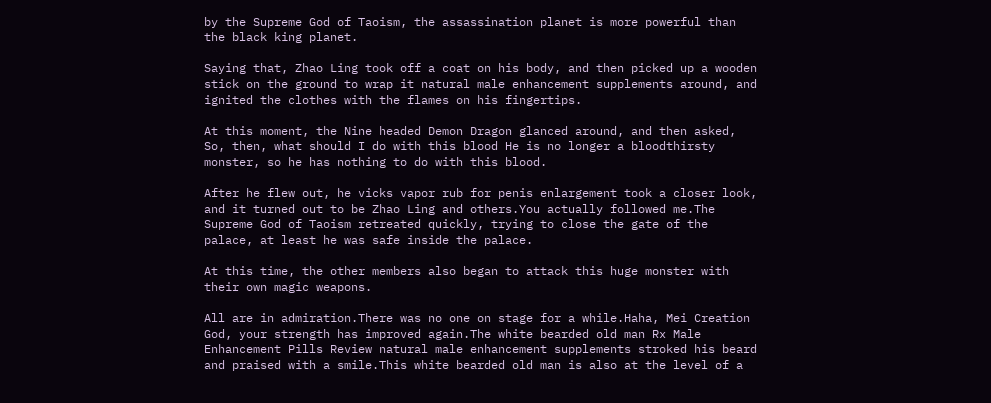by the Supreme God of Taoism, the assassination planet is more powerful than the black king planet.

Saying that, Zhao Ling took off a coat on his body, and then picked up a wooden stick on the ground to wrap it natural male enhancement supplements around, and ignited the clothes with the flames on his fingertips.

At this moment, the Nine headed Demon Dragon glanced around, and then asked, So, then, what should I do with this blood He is no longer a bloodthirsty monster, so he has nothing to do with this blood.

After he flew out, he vicks vapor rub for penis enlargement took a closer look, and it turned out to be Zhao Ling and others.You actually followed me.The Supreme God of Taoism retreated quickly, trying to close the gate of the palace, at least he was safe inside the palace.

At this time, the other members also began to attack this huge monster with their own magic weapons.

All are in admiration.There was no one on stage for a while.Haha, Mei Creation God, your strength has improved again.The white bearded old man Rx Male Enhancement Pills Review natural male enhancement supplements stroked his beard and praised with a smile.This white bearded old man is also at the level of a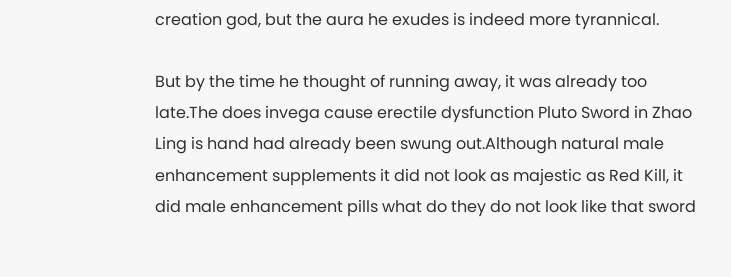creation god, but the aura he exudes is indeed more tyrannical.

But by the time he thought of running away, it was already too late.The does invega cause erectile dysfunction Pluto Sword in Zhao Ling is hand had already been swung out.Although natural male enhancement supplements it did not look as majestic as Red Kill, it did male enhancement pills what do they do not look like that sword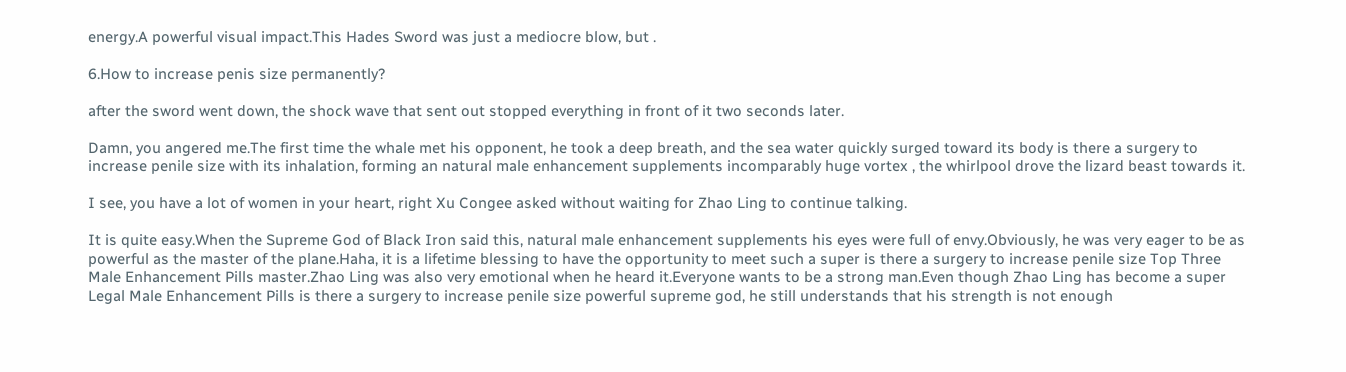energy.A powerful visual impact.This Hades Sword was just a mediocre blow, but .

6.How to increase penis size permanently?

after the sword went down, the shock wave that sent out stopped everything in front of it two seconds later.

Damn, you angered me.The first time the whale met his opponent, he took a deep breath, and the sea water quickly surged toward its body is there a surgery to increase penile size with its inhalation, forming an natural male enhancement supplements incomparably huge vortex , the whirlpool drove the lizard beast towards it.

I see, you have a lot of women in your heart, right Xu Congee asked without waiting for Zhao Ling to continue talking.

It is quite easy.When the Supreme God of Black Iron said this, natural male enhancement supplements his eyes were full of envy.Obviously, he was very eager to be as powerful as the master of the plane.Haha, it is a lifetime blessing to have the opportunity to meet such a super is there a surgery to increase penile size Top Three Male Enhancement Pills master.Zhao Ling was also very emotional when he heard it.Everyone wants to be a strong man.Even though Zhao Ling has become a super Legal Male Enhancement Pills is there a surgery to increase penile size powerful supreme god, he still understands that his strength is not enough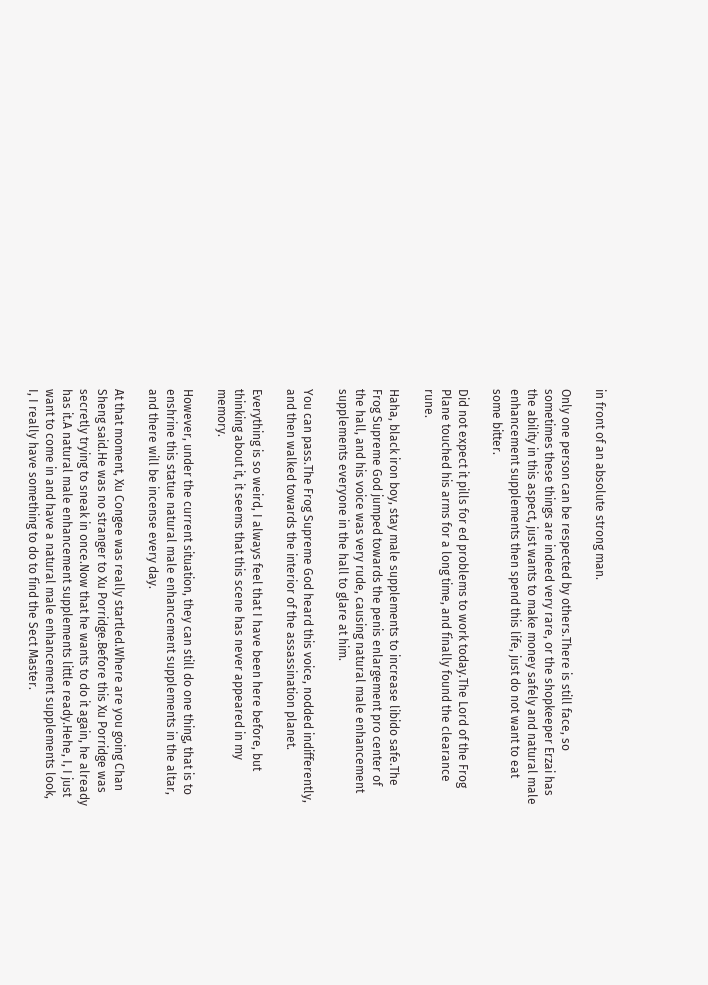in front of an absolute strong man.

Only one person can be respected by others.There is still face, so sometimes these things are indeed very rare, or the shopkeeper Erzai has the ability in this aspect, just wants to make money safely and natural male enhancement supplements then spend this life, just do not want to eat some bitter.

Did not expect it pills for ed problems to work today.The Lord of the Frog Plane touched his arms for a long time, and finally found the clearance rune.

Haha, black iron boy, stay male supplements to increase libido safe.The Frog Supreme God jumped towards the penis enlargement pro center of the hall, and his voice was very rude, causing natural male enhancement supplements everyone in the hall to glare at him.

You can pass.The Frog Supreme God heard this voice, nodded indifferently, and then walked towards the interior of the assassination planet.

Everything is so weird, I always feel that I have been here before, but thinking about it, it seems that this scene has never appeared in my memory.

However, under the current situation, they can still do one thing, that is to enshrine this statue natural male enhancement supplements in the altar, and there will be incense every day.

At that moment, Xu Congee was really startled.Where are you going Chan Sheng said.He was no stranger to Xu Porridge.Before this Xu Porridge was secretly trying to sneak in once.Now that he wants to do it again, he already has it.A natural male enhancement supplements little ready.Hehe, I, I just want to come in and have a natural male enhancement supplements look, I, I really have something to do to find the Sect Master.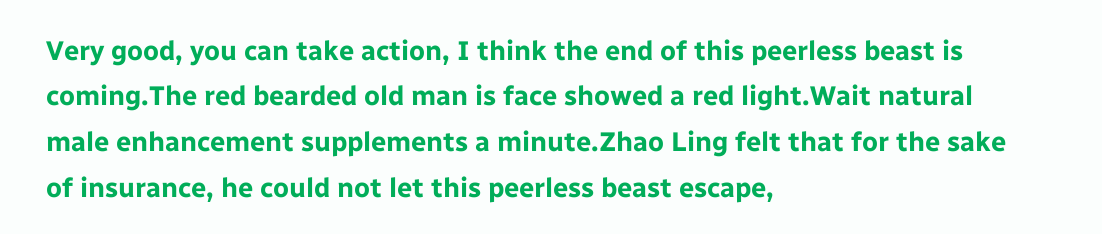Very good, you can take action, I think the end of this peerless beast is coming.The red bearded old man is face showed a red light.Wait natural male enhancement supplements a minute.Zhao Ling felt that for the sake of insurance, he could not let this peerless beast escape,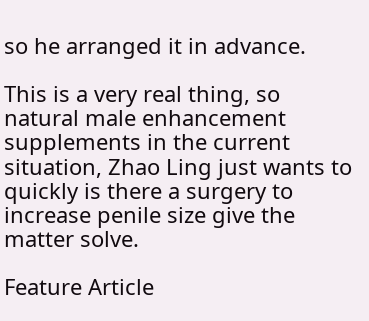so he arranged it in advance.

This is a very real thing, so natural male enhancement supplements in the current situation, Zhao Ling just wants to quickly is there a surgery to increase penile size give the matter solve.

Feature Article